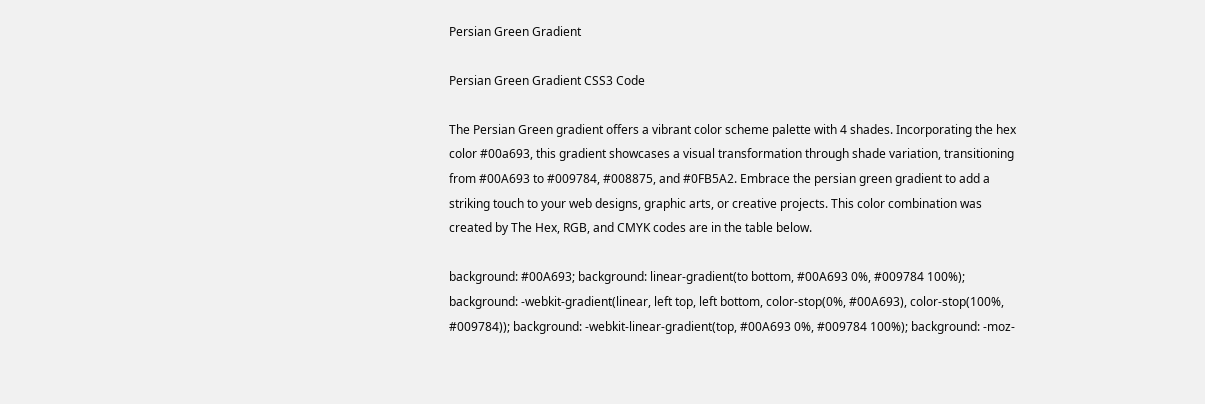Persian Green Gradient

Persian Green Gradient CSS3 Code

The Persian Green gradient offers a vibrant color scheme palette with 4 shades. Incorporating the hex color #00a693, this gradient showcases a visual transformation through shade variation, transitioning from #00A693 to #009784, #008875, and #0FB5A2. Embrace the persian green gradient to add a striking touch to your web designs, graphic arts, or creative projects. This color combination was created by The Hex, RGB, and CMYK codes are in the table below.

background: #00A693; background: linear-gradient(to bottom, #00A693 0%, #009784 100%); background: -webkit-gradient(linear, left top, left bottom, color-stop(0%, #00A693), color-stop(100%, #009784)); background: -webkit-linear-gradient(top, #00A693 0%, #009784 100%); background: -moz-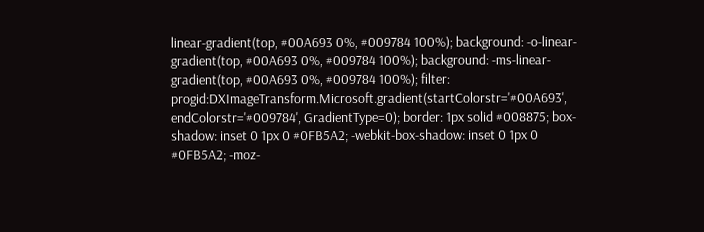linear-gradient(top, #00A693 0%, #009784 100%); background: -o-linear-gradient(top, #00A693 0%, #009784 100%); background: -ms-linear-gradient(top, #00A693 0%, #009784 100%); filter: progid:DXImageTransform.Microsoft.gradient(startColorstr='#00A693', endColorstr='#009784', GradientType=0); border: 1px solid #008875; box-shadow: inset 0 1px 0 #0FB5A2; -webkit-box-shadow: inset 0 1px 0 #0FB5A2; -moz-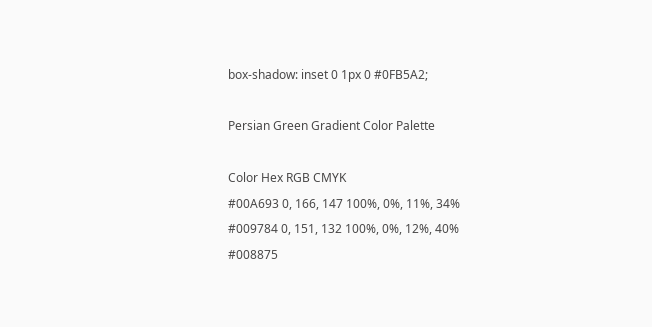box-shadow: inset 0 1px 0 #0FB5A2;

Persian Green Gradient Color Palette

Color Hex RGB CMYK
#00A693 0, 166, 147 100%, 0%, 11%, 34%
#009784 0, 151, 132 100%, 0%, 12%, 40%
#008875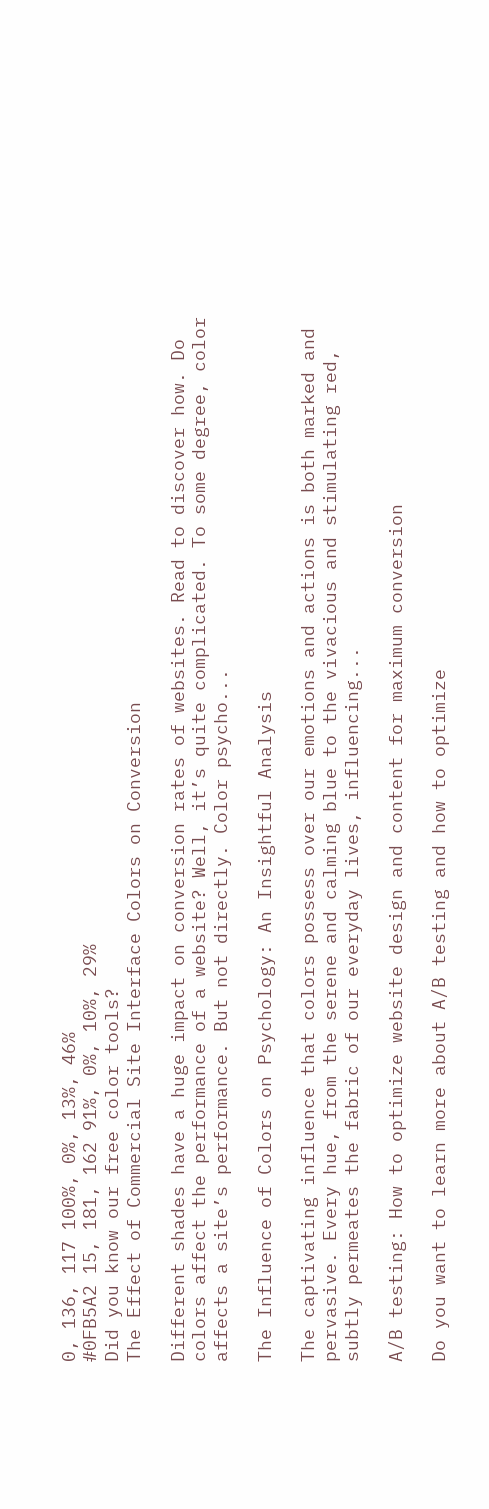0, 136, 117 100%, 0%, 13%, 46%
#0FB5A2 15, 181, 162 91%, 0%, 10%, 29%
Did you know our free color tools?
The Effect of Commercial Site Interface Colors on Conversion

Different shades have a huge impact on conversion rates of websites. Read to discover how. Do colors affect the performance of a website? Well, it’s quite complicated. To some degree, color affects a site’s performance. But not directly. Color psycho...

The Influence of Colors on Psychology: An Insightful Analysis

The captivating influence that colors possess over our emotions and actions is both marked and pervasive. Every hue, from the serene and calming blue to the vivacious and stimulating red, subtly permeates the fabric of our everyday lives, influencing...

A/B testing: How to optimize website design and content for maximum conversion

Do you want to learn more about A/B testing and how to optimize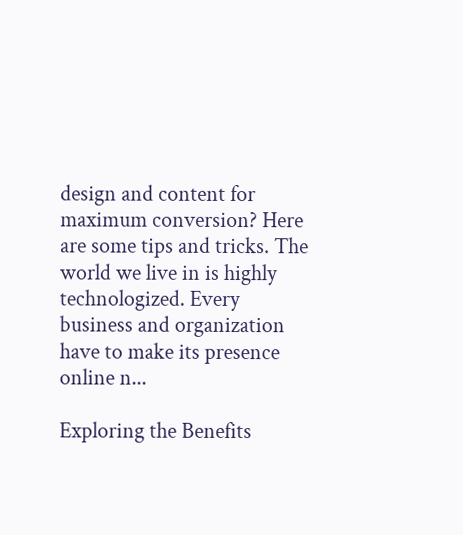design and content for maximum conversion? Here are some tips and tricks. The world we live in is highly technologized. Every business and organization have to make its presence online n...

Exploring the Benefits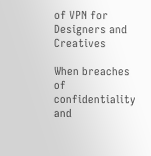of VPN for Designers and Creatives

When breaches of confidentiality and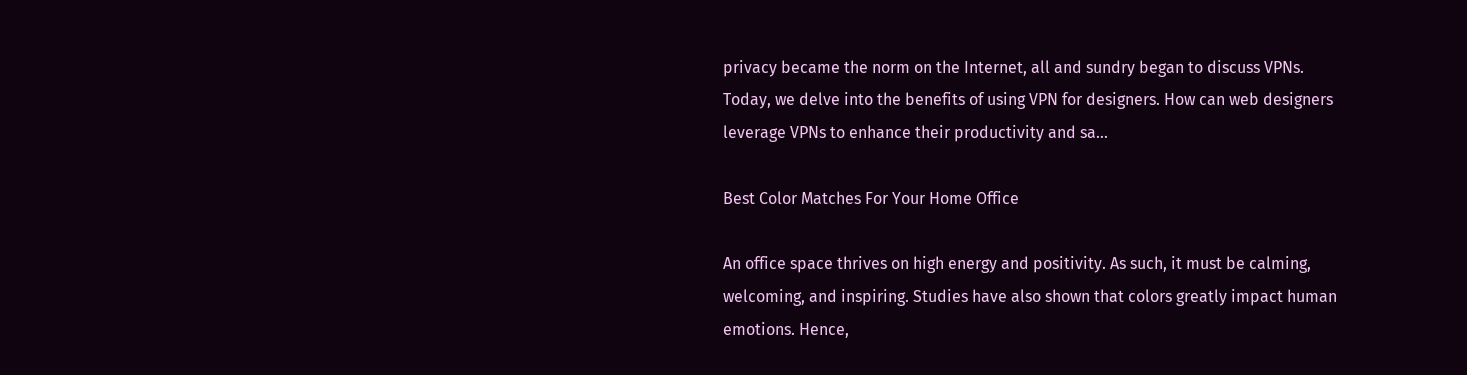privacy became the norm on the Internet, all and sundry began to discuss VPNs. Today, we delve into the benefits of using VPN for designers. How can web designers leverage VPNs to enhance their productivity and sa...

Best Color Matches For Your Home Office

An office space thrives on high energy and positivity. As such, it must be calming, welcoming, and inspiring. Studies have also shown that colors greatly impact human emotions. Hence,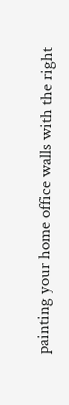painting your home office walls with the right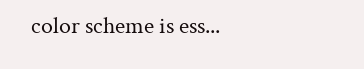color scheme is ess...